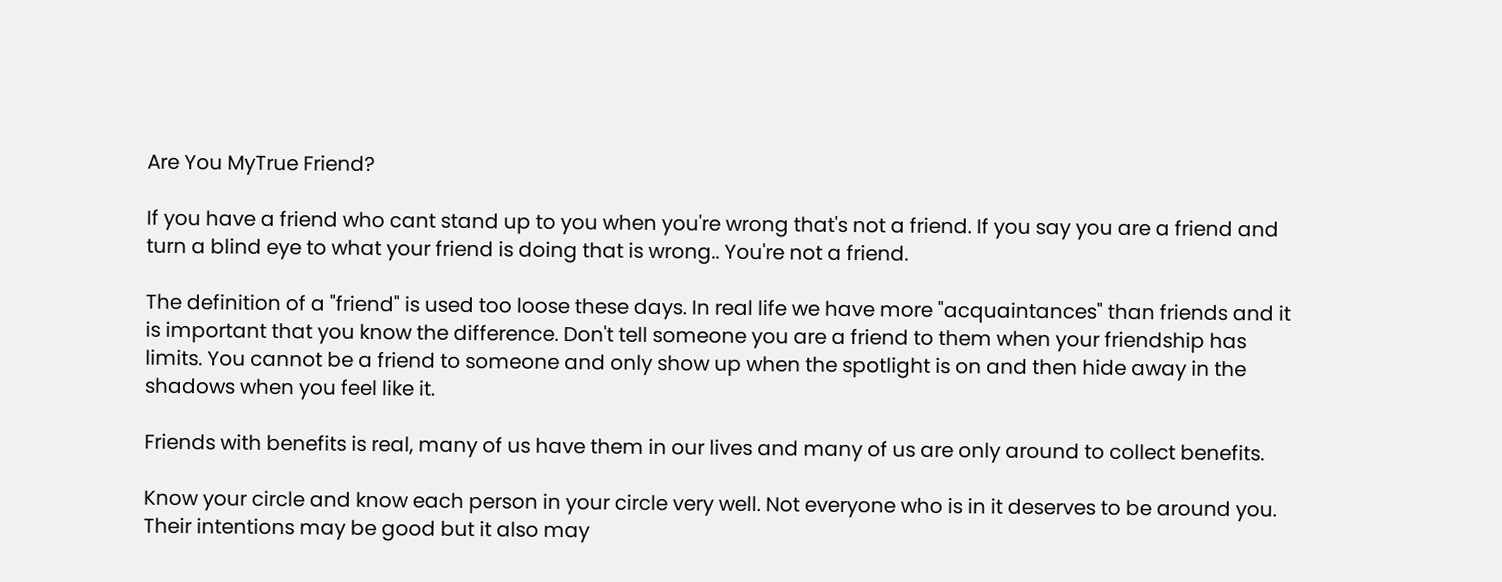Are You MyTrue Friend?

If you have a friend who cant stand up to you when you're wrong that's not a friend. If you say you are a friend and turn a blind eye to what your friend is doing that is wrong.. You're not a friend.

The definition of a "friend" is used too loose these days. In real life we have more "acquaintances" than friends and it is important that you know the difference. Don't tell someone you are a friend to them when your friendship has limits. You cannot be a friend to someone and only show up when the spotlight is on and then hide away in the shadows when you feel like it.

Friends with benefits is real, many of us have them in our lives and many of us are only around to collect benefits.

Know your circle and know each person in your circle very well. Not everyone who is in it deserves to be around you. Their intentions may be good but it also may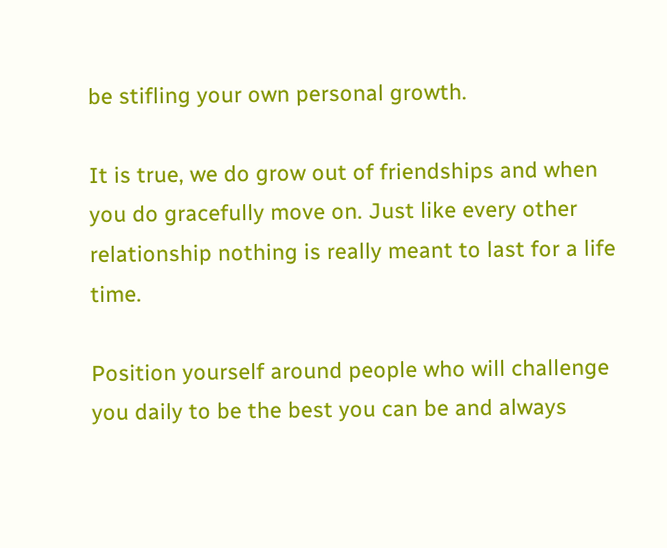be stifling your own personal growth.

It is true, we do grow out of friendships and when you do gracefully move on. Just like every other relationship nothing is really meant to last for a life time.

Position yourself around people who will challenge you daily to be the best you can be and always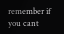remember if you cant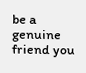be a genuine friend you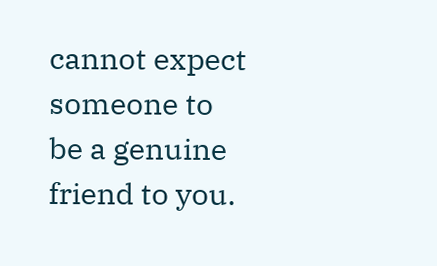cannot expect someone to be a genuine friend to you.